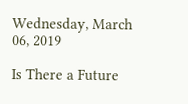Wednesday, March 06, 2019

Is There a Future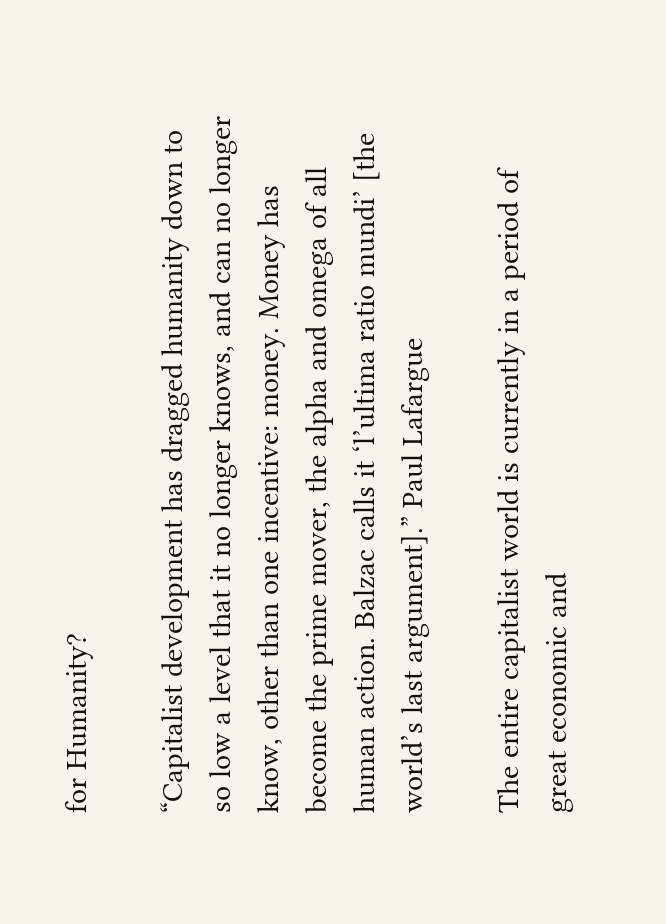for Humanity?

“Capitalist development has dragged humanity down to so low a level that it no longer knows, and can no longer know, other than one incentive: money. Money has become the prime mover, the alpha and omega of all human action. Balzac calls it ‘l’ultima ratio mundi’ [the world’s last argument].” Paul Lafargue

The entire capitalist world is currently in a period of great economic and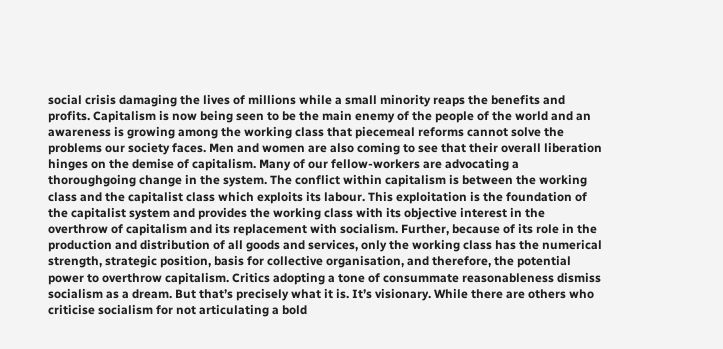social crisis damaging the lives of millions while a small minority reaps the benefits and profits. Capitalism is now being seen to be the main enemy of the people of the world and an awareness is growing among the working class that piecemeal reforms cannot solve the problems our society faces. Men and women are also coming to see that their overall liberation hinges on the demise of capitalism. Many of our fellow-workers are advocating a thoroughgoing change in the system. The conflict within capitalism is between the working class and the capitalist class which exploits its labour. This exploitation is the foundation of the capitalist system and provides the working class with its objective interest in the overthrow of capitalism and its replacement with socialism. Further, because of its role in the production and distribution of all goods and services, only the working class has the numerical strength, strategic position, basis for collective organisation, and therefore, the potential power to overthrow capitalism. Critics adopting a tone of consummate reasonableness dismiss socialism as a dream. But that’s precisely what it is. It’s visionary. While there are others who criticise socialism for not articulating a bold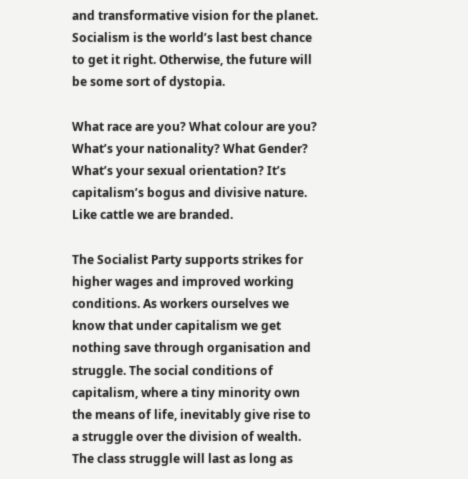and transformative vision for the planet. Socialism is the world’s last best chance to get it right. Otherwise, the future will be some sort of dystopia.

What race are you? What colour are you? What’s your nationality? What Gender? What’s your sexual orientation? It’s capitalism’s bogus and divisive nature. Like cattle we are branded.

The Socialist Party supports strikes for higher wages and improved working conditions. As workers ourselves we know that under capitalism we get nothing save through organisation and struggle. The social conditions of capitalism, where a tiny minority own the means of life, inevitably give rise to a struggle over the division of wealth. The class struggle will last as long as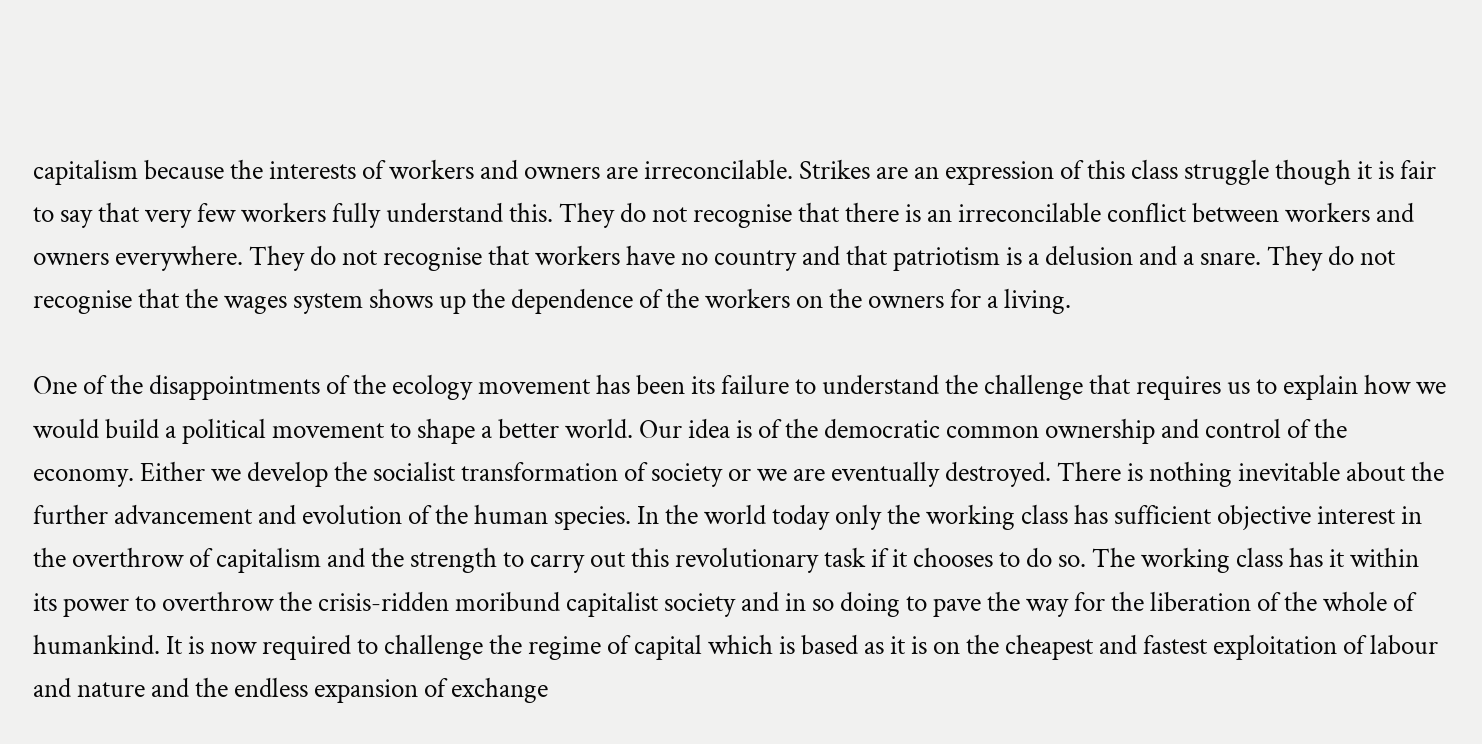capitalism because the interests of workers and owners are irreconcilable. Strikes are an expression of this class struggle though it is fair to say that very few workers fully understand this. They do not recognise that there is an irreconcilable conflict between workers and owners everywhere. They do not recognise that workers have no country and that patriotism is a delusion and a snare. They do not recognise that the wages system shows up the dependence of the workers on the owners for a living.

One of the disappointments of the ecology movement has been its failure to understand the challenge that requires us to explain how we would build a political movement to shape a better world. Our idea is of the democratic common ownership and control of the economy. Either we develop the socialist transformation of society or we are eventually destroyed. There is nothing inevitable about the further advancement and evolution of the human species. In the world today only the working class has sufficient objective interest in the overthrow of capitalism and the strength to carry out this revolutionary task if it chooses to do so. The working class has it within its power to overthrow the crisis-ridden moribund capitalist society and in so doing to pave the way for the liberation of the whole of humankind. It is now required to challenge the regime of capital which is based as it is on the cheapest and fastest exploitation of labour and nature and the endless expansion of exchange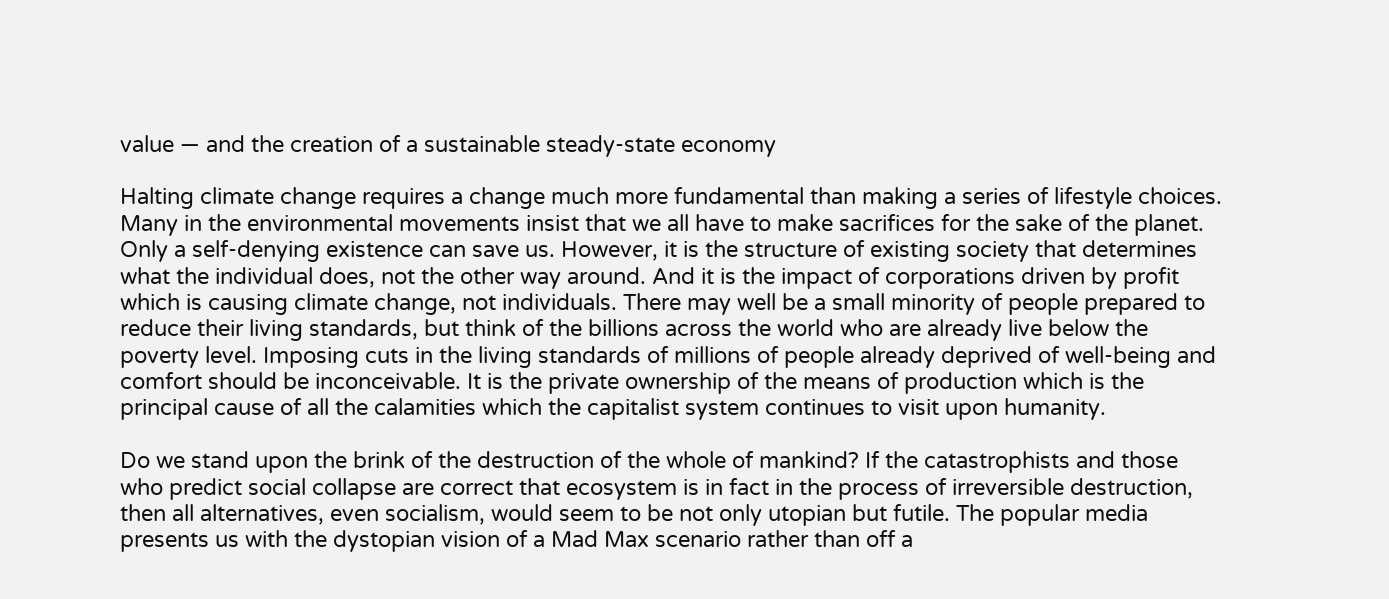value — and the creation of a sustainable steady-state economy

Halting climate change requires a change much more fundamental than making a series of lifestyle choices. Many in the environmental movements insist that we all have to make sacrifices for the sake of the planet. Only a self-denying existence can save us. However, it is the structure of existing society that determines what the individual does, not the other way around. And it is the impact of corporations driven by profit which is causing climate change, not individuals. There may well be a small minority of people prepared to reduce their living standards, but think of the billions across the world who are already live below the poverty level. Imposing cuts in the living standards of millions of people already deprived of well-being and comfort should be inconceivable. It is the private ownership of the means of production which is the principal cause of all the calamities which the capitalist system continues to visit upon humanity.

Do we stand upon the brink of the destruction of the whole of mankind? If the catastrophists and those who predict social collapse are correct that ecosystem is in fact in the process of irreversible destruction, then all alternatives, even socialism, would seem to be not only utopian but futile. The popular media presents us with the dystopian vision of a Mad Max scenario rather than off a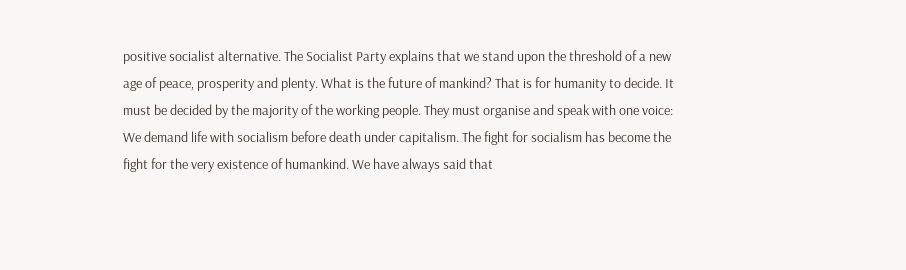positive socialist alternative. The Socialist Party explains that we stand upon the threshold of a new age of peace, prosperity and plenty. What is the future of mankind? That is for humanity to decide. It must be decided by the majority of the working people. They must organise and speak with one voice: We demand life with socialism before death under capitalism. The fight for socialism has become the fight for the very existence of humankind. We have always said that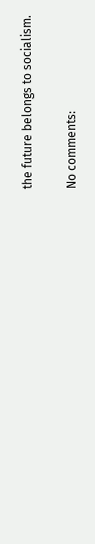the future belongs to socialism.

No comments: